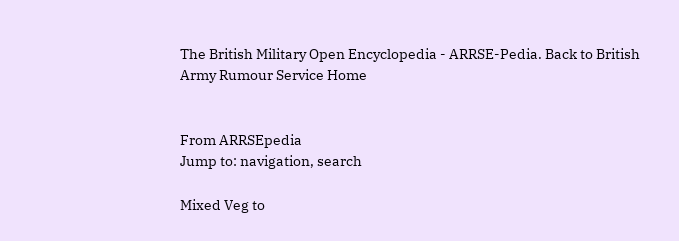The British Military Open Encyclopedia - ARRSE-Pedia. Back to British Army Rumour Service Home


From ARRSEpedia
Jump to: navigation, search

Mixed Veg to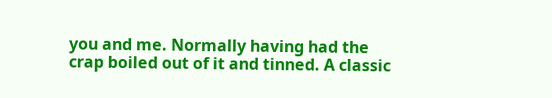you and me. Normally having had the crap boiled out of it and tinned. A classic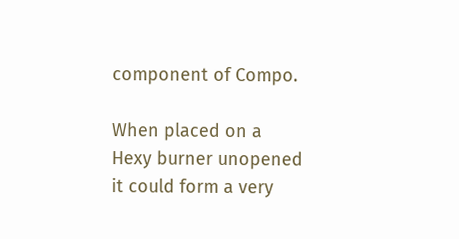component of Compo.

When placed on a Hexy burner unopened it could form a very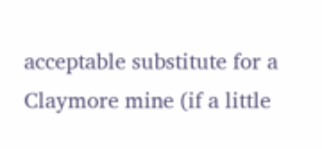acceptable substitute for a Claymore mine (if a little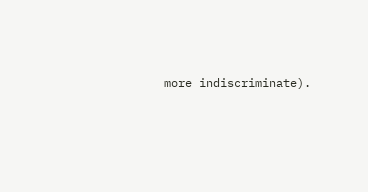more indiscriminate).